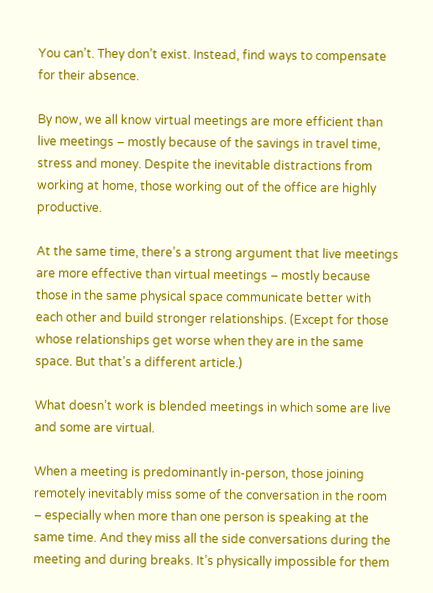You can’t. They don’t exist. Instead, find ways to compensate for their absence.

By now, we all know virtual meetings are more efficient than live meetings – mostly because of the savings in travel time, stress and money. Despite the inevitable distractions from working at home, those working out of the office are highly productive.

At the same time, there’s a strong argument that live meetings are more effective than virtual meetings – mostly because those in the same physical space communicate better with each other and build stronger relationships. (Except for those whose relationships get worse when they are in the same space. But that’s a different article.)

What doesn’t work is blended meetings in which some are live and some are virtual.

When a meeting is predominantly in-person, those joining remotely inevitably miss some of the conversation in the room – especially when more than one person is speaking at the same time. And they miss all the side conversations during the meeting and during breaks. It’s physically impossible for them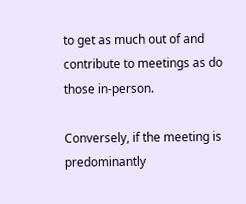to get as much out of and contribute to meetings as do those in-person.

Conversely, if the meeting is predominantly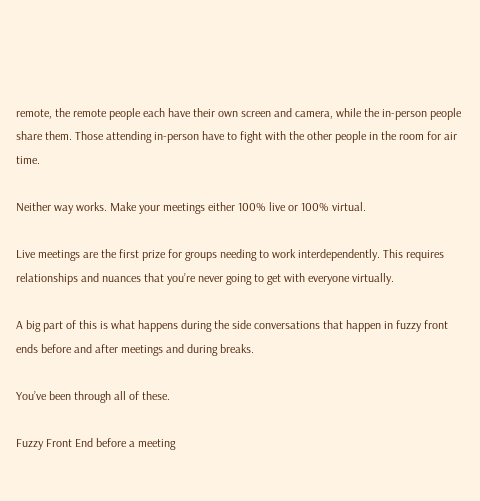remote, the remote people each have their own screen and camera, while the in-person people share them. Those attending in-person have to fight with the other people in the room for air time.

Neither way works. Make your meetings either 100% live or 100% virtual.

Live meetings are the first prize for groups needing to work interdependently. This requires relationships and nuances that you’re never going to get with everyone virtually.

A big part of this is what happens during the side conversations that happen in fuzzy front ends before and after meetings and during breaks.

You’ve been through all of these.

Fuzzy Front End before a meeting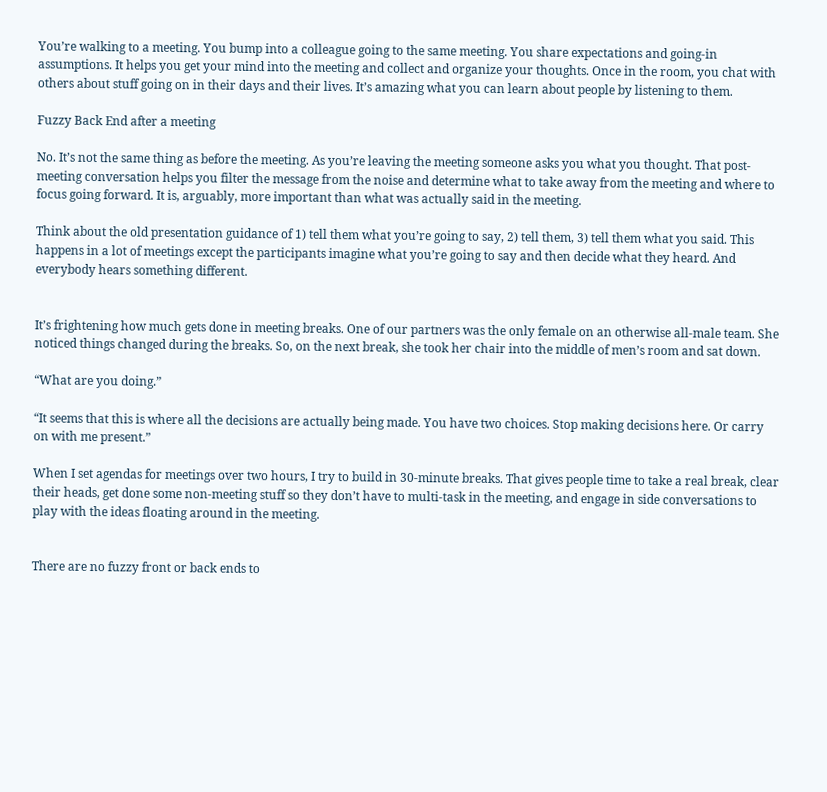You’re walking to a meeting. You bump into a colleague going to the same meeting. You share expectations and going-in assumptions. It helps you get your mind into the meeting and collect and organize your thoughts. Once in the room, you chat with others about stuff going on in their days and their lives. It’s amazing what you can learn about people by listening to them.

Fuzzy Back End after a meeting

No. It’s not the same thing as before the meeting. As you’re leaving the meeting someone asks you what you thought. That post-meeting conversation helps you filter the message from the noise and determine what to take away from the meeting and where to focus going forward. It is, arguably, more important than what was actually said in the meeting.

Think about the old presentation guidance of 1) tell them what you’re going to say, 2) tell them, 3) tell them what you said. This happens in a lot of meetings except the participants imagine what you’re going to say and then decide what they heard. And everybody hears something different.


It’s frightening how much gets done in meeting breaks. One of our partners was the only female on an otherwise all-male team. She noticed things changed during the breaks. So, on the next break, she took her chair into the middle of men’s room and sat down.

“What are you doing.”

“It seems that this is where all the decisions are actually being made. You have two choices. Stop making decisions here. Or carry on with me present.”

When I set agendas for meetings over two hours, I try to build in 30-minute breaks. That gives people time to take a real break, clear their heads, get done some non-meeting stuff so they don’t have to multi-task in the meeting, and engage in side conversations to play with the ideas floating around in the meeting.


There are no fuzzy front or back ends to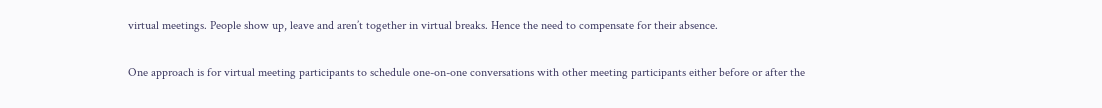virtual meetings. People show up, leave and aren’t together in virtual breaks. Hence the need to compensate for their absence.

One approach is for virtual meeting participants to schedule one-on-one conversations with other meeting participants either before or after the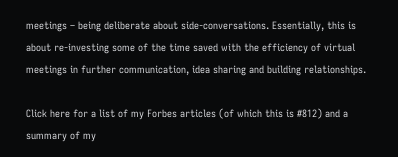meetings – being deliberate about side-conversations. Essentially, this is about re-investing some of the time saved with the efficiency of virtual meetings in further communication, idea sharing and building relationships.

Click here for a list of my Forbes articles (of which this is #812) and a summary of my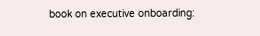book on executive onboarding: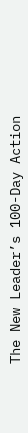The New Leader’s 100-Day Action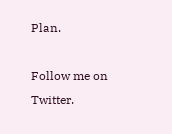Plan.

Follow me on Twitter.